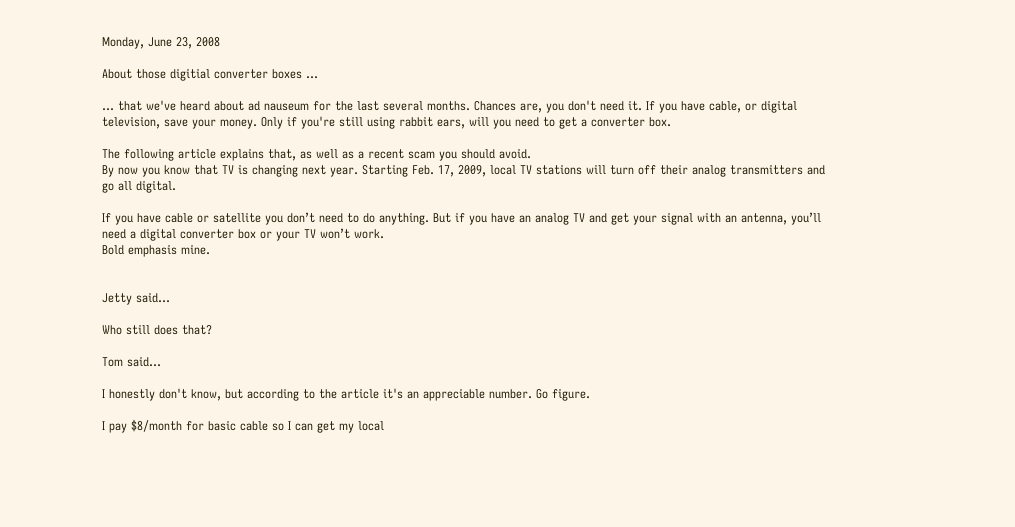Monday, June 23, 2008

About those digitial converter boxes ...

... that we've heard about ad nauseum for the last several months. Chances are, you don't need it. If you have cable, or digital television, save your money. Only if you're still using rabbit ears, will you need to get a converter box.

The following article explains that, as well as a recent scam you should avoid.
By now you know that TV is changing next year. Starting Feb. 17, 2009, local TV stations will turn off their analog transmitters and go all digital.

If you have cable or satellite you don’t need to do anything. But if you have an analog TV and get your signal with an antenna, you’ll need a digital converter box or your TV won’t work.
Bold emphasis mine.


Jetty said...

Who still does that?

Tom said...

I honestly don't know, but according to the article it's an appreciable number. Go figure.

I pay $8/month for basic cable so I can get my local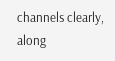channels clearly, along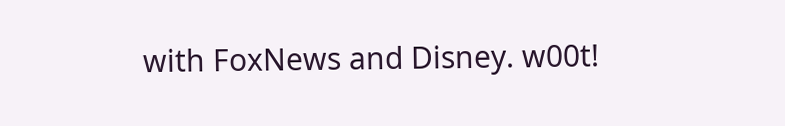with FoxNews and Disney. w00t!